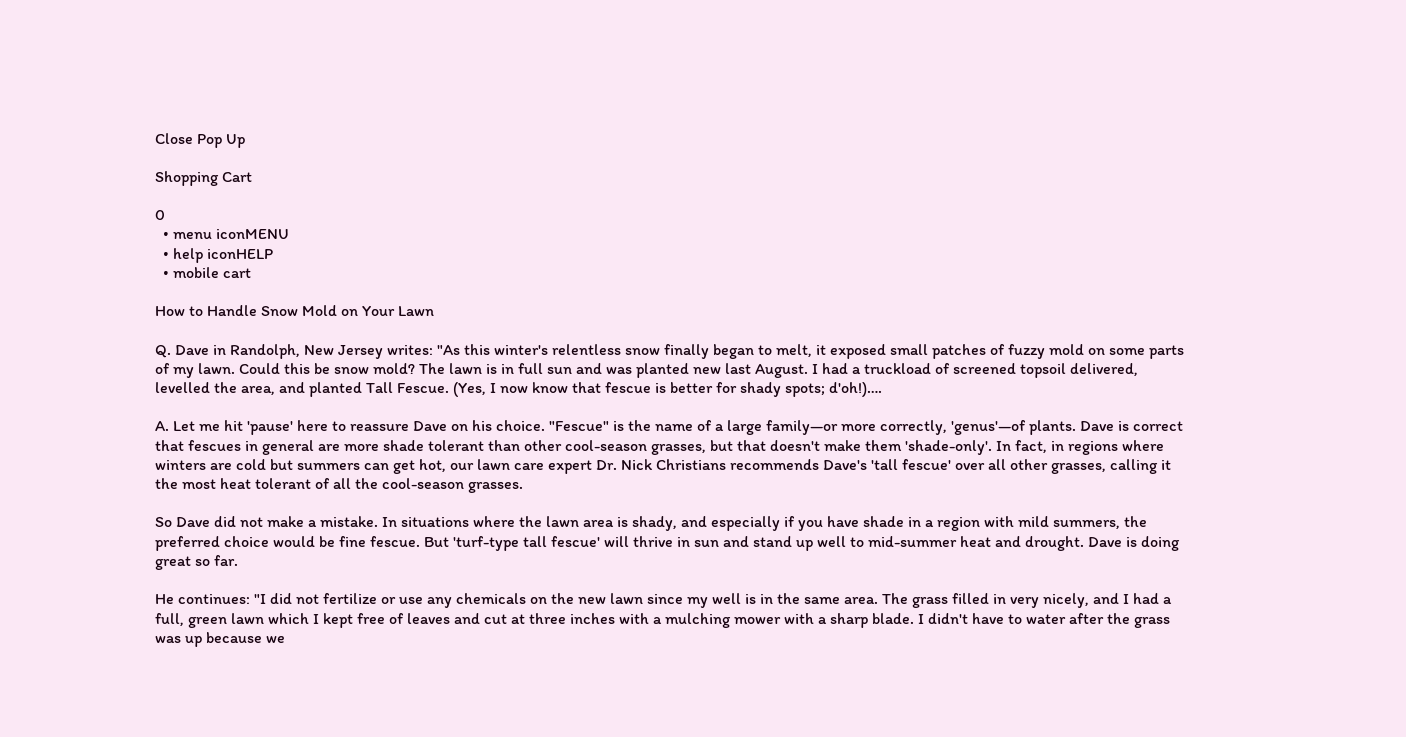Close Pop Up

Shopping Cart

0
  • menu iconMENU
  • help iconHELP
  • mobile cart

How to Handle Snow Mold on Your Lawn

Q. Dave in Randolph, New Jersey writes: "As this winter's relentless snow finally began to melt, it exposed small patches of fuzzy mold on some parts of my lawn. Could this be snow mold? The lawn is in full sun and was planted new last August. I had a truckload of screened topsoil delivered, levelled the area, and planted Tall Fescue. (Yes, I now know that fescue is better for shady spots; d'oh!)….

A. Let me hit 'pause' here to reassure Dave on his choice. "Fescue" is the name of a large family—or more correctly, 'genus'—of plants. Dave is correct that fescues in general are more shade tolerant than other cool-season grasses, but that doesn't make them 'shade-only'. In fact, in regions where winters are cold but summers can get hot, our lawn care expert Dr. Nick Christians recommends Dave's 'tall fescue' over all other grasses, calling it the most heat tolerant of all the cool-season grasses.

So Dave did not make a mistake. In situations where the lawn area is shady, and especially if you have shade in a region with mild summers, the preferred choice would be fine fescue. But 'turf-type tall fescue' will thrive in sun and stand up well to mid-summer heat and drought. Dave is doing great so far.

He continues: "I did not fertilize or use any chemicals on the new lawn since my well is in the same area. The grass filled in very nicely, and I had a full, green lawn which I kept free of leaves and cut at three inches with a mulching mower with a sharp blade. I didn't have to water after the grass was up because we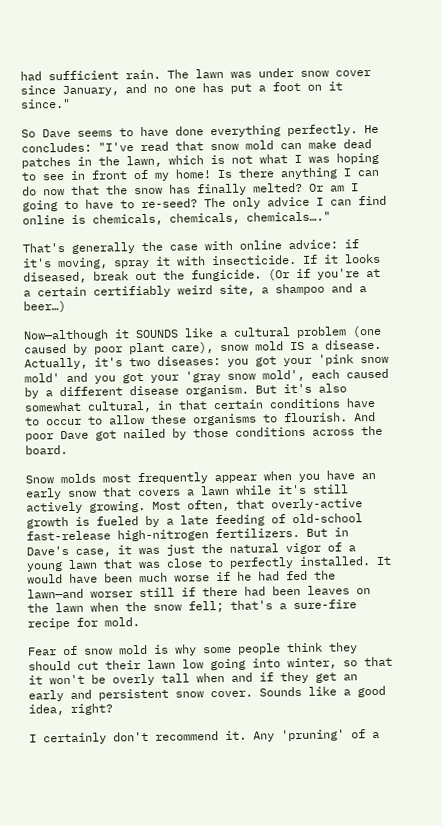had sufficient rain. The lawn was under snow cover since January, and no one has put a foot on it since."

So Dave seems to have done everything perfectly. He concludes: "I've read that snow mold can make dead patches in the lawn, which is not what I was hoping to see in front of my home! Is there anything I can do now that the snow has finally melted? Or am I going to have to re-seed? The only advice I can find online is chemicals, chemicals, chemicals…."

That's generally the case with online advice: if it's moving, spray it with insecticide. If it looks diseased, break out the fungicide. (Or if you're at a certain certifiably weird site, a shampoo and a beer…)

Now—although it SOUNDS like a cultural problem (one caused by poor plant care), snow mold IS a disease. Actually, it's two diseases: you got your 'pink snow mold' and you got your 'gray snow mold', each caused by a different disease organism. But it's also somewhat cultural, in that certain conditions have to occur to allow these organisms to flourish. And poor Dave got nailed by those conditions across the board.

Snow molds most frequently appear when you have an early snow that covers a lawn while it's still actively growing. Most often, that overly-active growth is fueled by a late feeding of old-school fast-release high-nitrogen fertilizers. But in Dave's case, it was just the natural vigor of a young lawn that was close to perfectly installed. It would have been much worse if he had fed the lawn—and worser still if there had been leaves on the lawn when the snow fell; that's a sure-fire recipe for mold.

Fear of snow mold is why some people think they should cut their lawn low going into winter, so that it won't be overly tall when and if they get an early and persistent snow cover. Sounds like a good idea, right?

I certainly don't recommend it. Any 'pruning' of a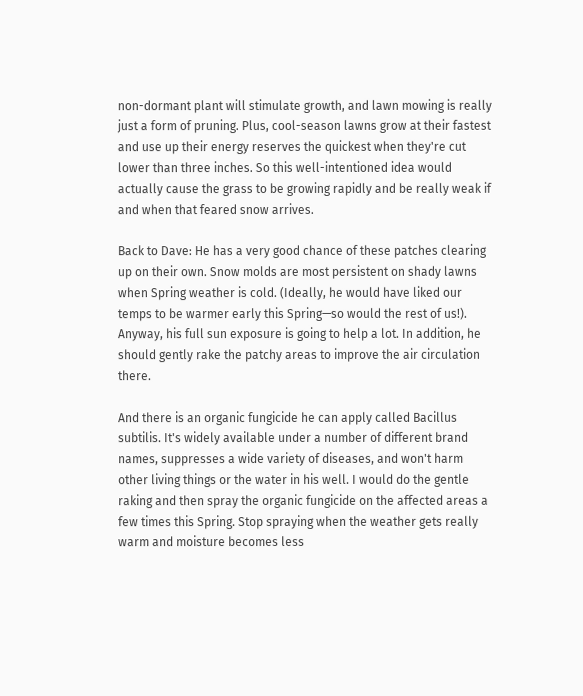non-dormant plant will stimulate growth, and lawn mowing is really just a form of pruning. Plus, cool-season lawns grow at their fastest and use up their energy reserves the quickest when they're cut lower than three inches. So this well-intentioned idea would actually cause the grass to be growing rapidly and be really weak if and when that feared snow arrives.

Back to Dave: He has a very good chance of these patches clearing up on their own. Snow molds are most persistent on shady lawns when Spring weather is cold. (Ideally, he would have liked our temps to be warmer early this Spring—so would the rest of us!). Anyway, his full sun exposure is going to help a lot. In addition, he should gently rake the patchy areas to improve the air circulation there.

And there is an organic fungicide he can apply called Bacillus subtilis. It's widely available under a number of different brand names, suppresses a wide variety of diseases, and won't harm other living things or the water in his well. I would do the gentle raking and then spray the organic fungicide on the affected areas a few times this Spring. Stop spraying when the weather gets really warm and moisture becomes less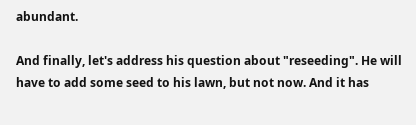abundant.

And finally, let's address his question about "reseeding". He will have to add some seed to his lawn, but not now. And it has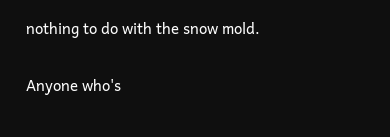nothing to do with the snow mold.

Anyone who's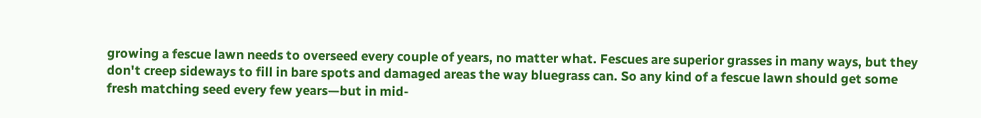growing a fescue lawn needs to overseed every couple of years, no matter what. Fescues are superior grasses in many ways, but they don't creep sideways to fill in bare spots and damaged areas the way bluegrass can. So any kind of a fescue lawn should get some fresh matching seed every few years—but in mid-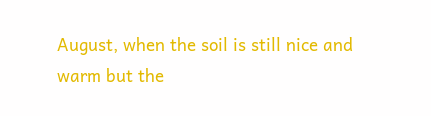August, when the soil is still nice and warm but the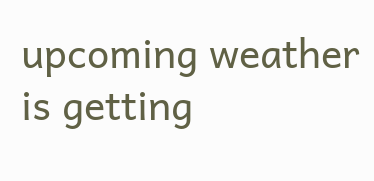upcoming weather is getting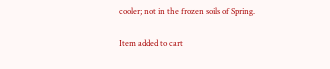cooler; not in the frozen soils of Spring.

Item added to cart